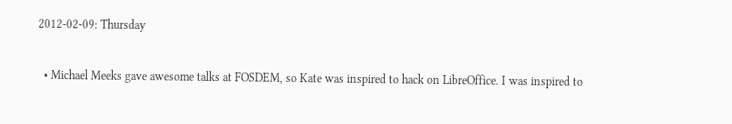2012-02-09: Thursday

  • Michael Meeks gave awesome talks at FOSDEM, so Kate was inspired to hack on LibreOffice. I was inspired to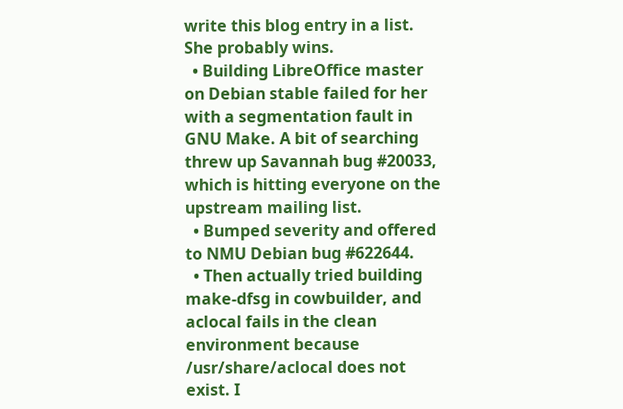write this blog entry in a list. She probably wins.
  • Building LibreOffice master on Debian stable failed for her with a segmentation fault in GNU Make. A bit of searching threw up Savannah bug #20033, which is hitting everyone on the upstream mailing list.
  • Bumped severity and offered to NMU Debian bug #622644.
  • Then actually tried building make-dfsg in cowbuilder, and aclocal fails in the clean environment because /usr/share/aclocal does not exist. I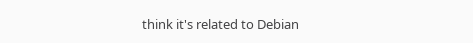think it's related to Debian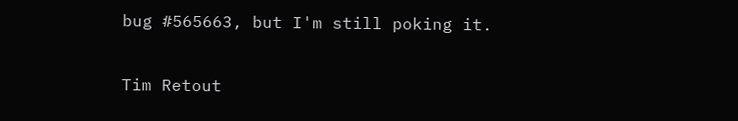bug #565663, but I'm still poking it.

Tim Retout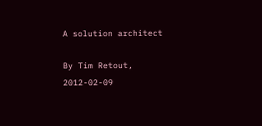A solution architect

By Tim Retout, 2012-02-09